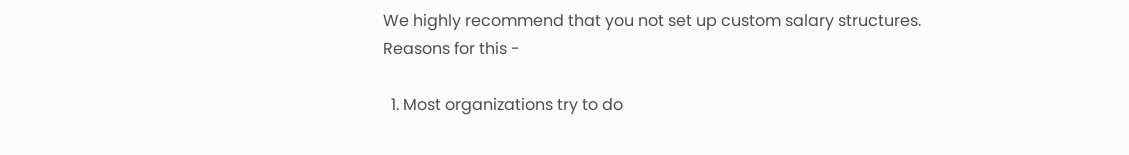We highly recommend that you not set up custom salary structures. Reasons for this -

  1. Most organizations try to do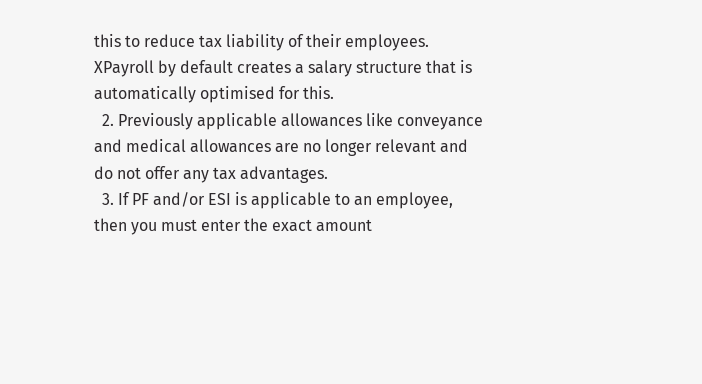this to reduce tax liability of their employees. XPayroll by default creates a salary structure that is automatically optimised for this.
  2. Previously applicable allowances like conveyance and medical allowances are no longer relevant and do not offer any tax advantages.
  3. If PF and/or ESI is applicable to an employee, then you must enter the exact amount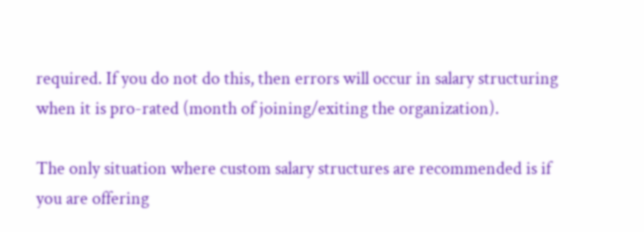required. If you do not do this, then errors will occur in salary structuring when it is pro-rated (month of joining/exiting the organization).

The only situation where custom salary structures are recommended is if you are offering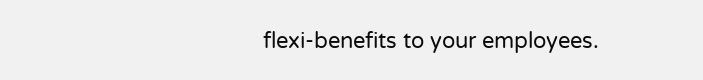flexi-benefits to your employees.